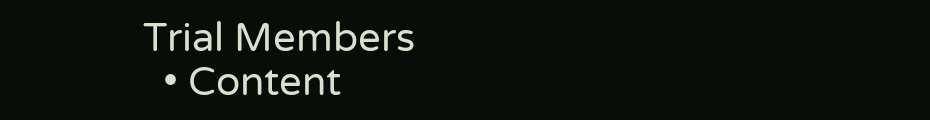Trial Members
  • Content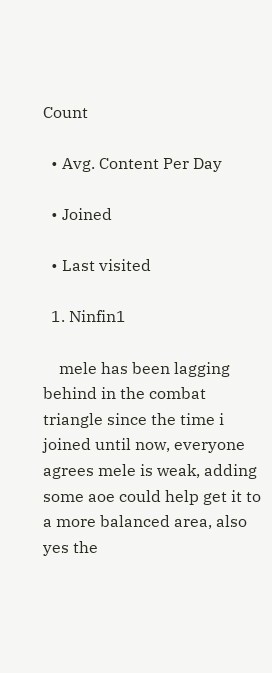Count

  • Avg. Content Per Day

  • Joined

  • Last visited

  1. Ninfin1

    mele has been lagging behind in the combat triangle since the time i joined until now, everyone agrees mele is weak, adding some aoe could help get it to a more balanced area, also yes the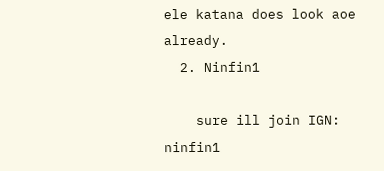ele katana does look aoe already.
  2. Ninfin1

    sure ill join IGN: ninfin1